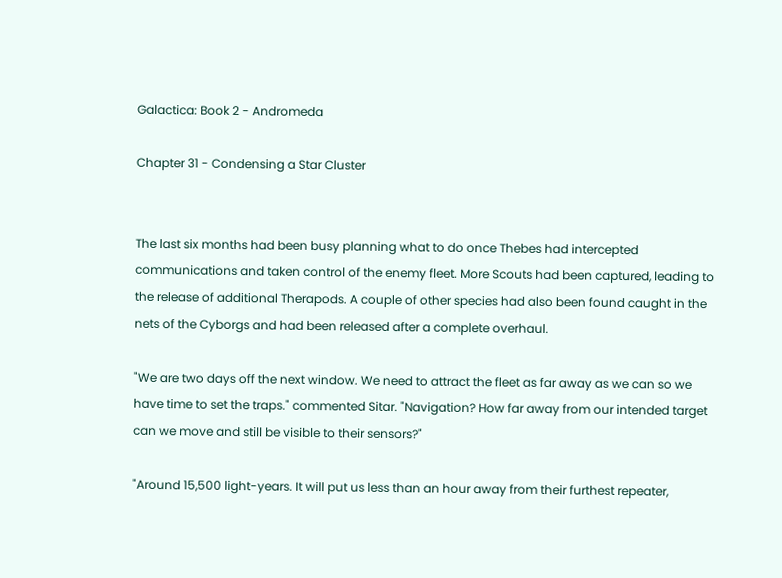Galactica: Book 2 - Andromeda

Chapter 31 - Condensing a Star Cluster


The last six months had been busy planning what to do once Thebes had intercepted communications and taken control of the enemy fleet. More Scouts had been captured, leading to the release of additional Therapods. A couple of other species had also been found caught in the nets of the Cyborgs and had been released after a complete overhaul.

"We are two days off the next window. We need to attract the fleet as far away as we can so we have time to set the traps." commented Sitar. "Navigation? How far away from our intended target can we move and still be visible to their sensors?"

"Around 15,500 light-years. It will put us less than an hour away from their furthest repeater,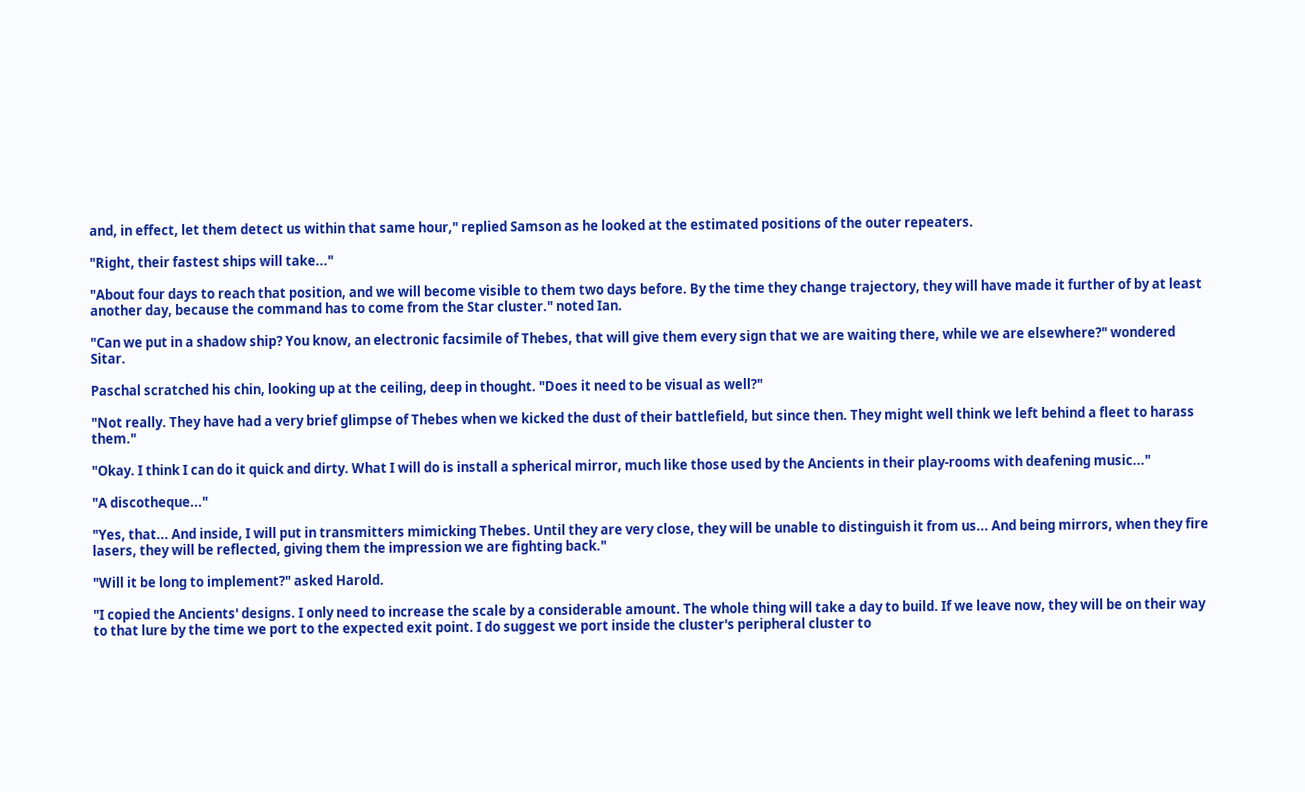and, in effect, let them detect us within that same hour," replied Samson as he looked at the estimated positions of the outer repeaters.

"Right, their fastest ships will take..."

"About four days to reach that position, and we will become visible to them two days before. By the time they change trajectory, they will have made it further of by at least another day, because the command has to come from the Star cluster." noted Ian.

"Can we put in a shadow ship? You know, an electronic facsimile of Thebes, that will give them every sign that we are waiting there, while we are elsewhere?" wondered Sitar.

Paschal scratched his chin, looking up at the ceiling, deep in thought. "Does it need to be visual as well?"

"Not really. They have had a very brief glimpse of Thebes when we kicked the dust of their battlefield, but since then. They might well think we left behind a fleet to harass them."

"Okay. I think I can do it quick and dirty. What I will do is install a spherical mirror, much like those used by the Ancients in their play-rooms with deafening music..."

"A discotheque..."

"Yes, that... And inside, I will put in transmitters mimicking Thebes. Until they are very close, they will be unable to distinguish it from us... And being mirrors, when they fire lasers, they will be reflected, giving them the impression we are fighting back."

"Will it be long to implement?" asked Harold.

"I copied the Ancients' designs. I only need to increase the scale by a considerable amount. The whole thing will take a day to build. If we leave now, they will be on their way to that lure by the time we port to the expected exit point. I do suggest we port inside the cluster's peripheral cluster to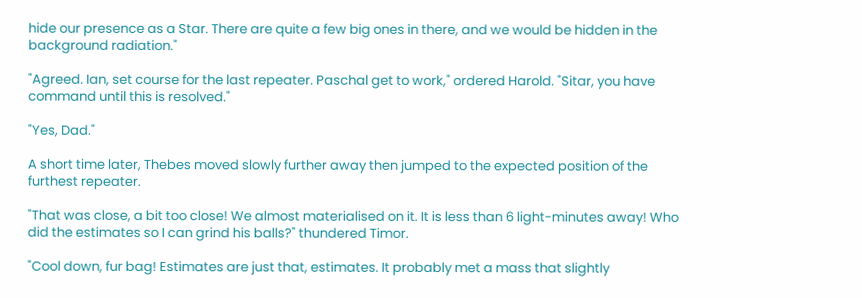hide our presence as a Star. There are quite a few big ones in there, and we would be hidden in the background radiation."

"Agreed. Ian, set course for the last repeater. Paschal get to work," ordered Harold. "Sitar, you have command until this is resolved."

"Yes, Dad."

A short time later, Thebes moved slowly further away then jumped to the expected position of the furthest repeater.

"That was close, a bit too close! We almost materialised on it. It is less than 6 light-minutes away! Who did the estimates so I can grind his balls?" thundered Timor.

"Cool down, fur bag! Estimates are just that, estimates. It probably met a mass that slightly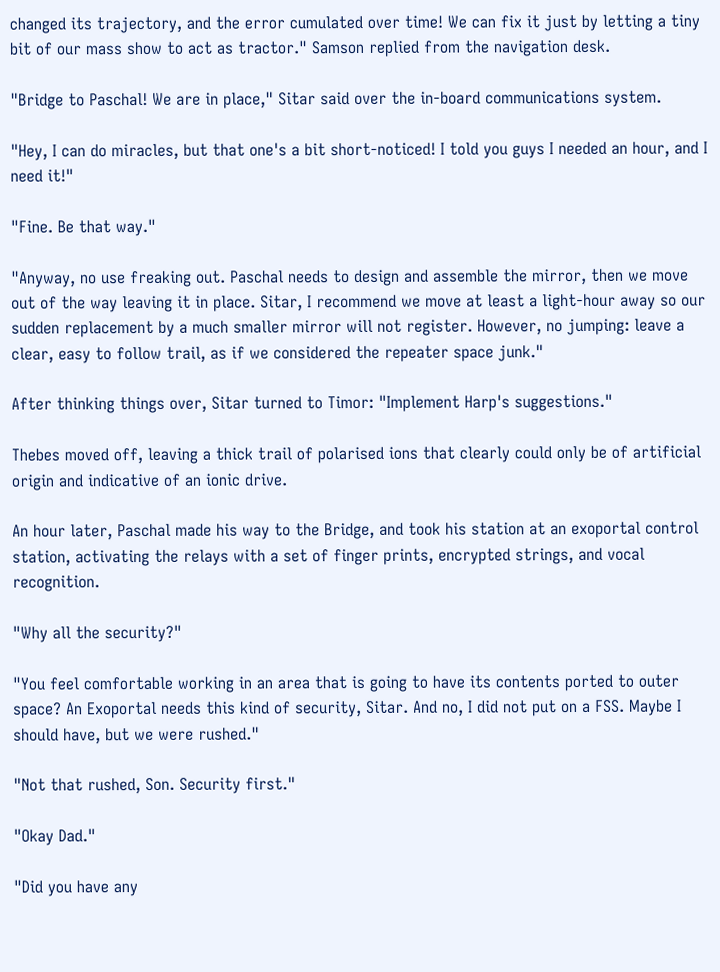changed its trajectory, and the error cumulated over time! We can fix it just by letting a tiny bit of our mass show to act as tractor." Samson replied from the navigation desk.

"Bridge to Paschal! We are in place," Sitar said over the in-board communications system.

"Hey, I can do miracles, but that one's a bit short-noticed! I told you guys I needed an hour, and I need it!"

"Fine. Be that way."

"Anyway, no use freaking out. Paschal needs to design and assemble the mirror, then we move out of the way leaving it in place. Sitar, I recommend we move at least a light-hour away so our sudden replacement by a much smaller mirror will not register. However, no jumping: leave a clear, easy to follow trail, as if we considered the repeater space junk."

After thinking things over, Sitar turned to Timor: "Implement Harp's suggestions."

Thebes moved off, leaving a thick trail of polarised ions that clearly could only be of artificial origin and indicative of an ionic drive.

An hour later, Paschal made his way to the Bridge, and took his station at an exoportal control station, activating the relays with a set of finger prints, encrypted strings, and vocal recognition.

"Why all the security?"

"You feel comfortable working in an area that is going to have its contents ported to outer space? An Exoportal needs this kind of security, Sitar. And no, I did not put on a FSS. Maybe I should have, but we were rushed."

"Not that rushed, Son. Security first."

"Okay Dad."

"Did you have any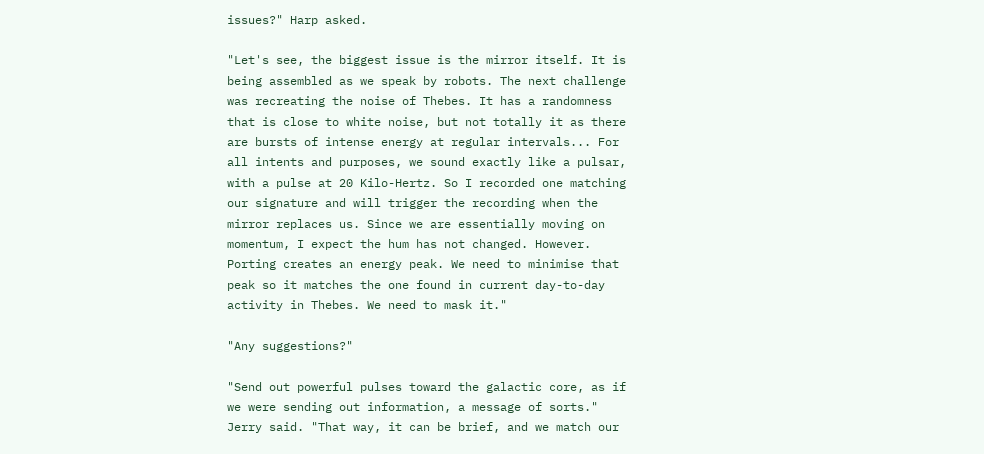issues?" Harp asked.

"Let's see, the biggest issue is the mirror itself. It is being assembled as we speak by robots. The next challenge was recreating the noise of Thebes. It has a randomness that is close to white noise, but not totally it as there are bursts of intense energy at regular intervals... For all intents and purposes, we sound exactly like a pulsar, with a pulse at 20 Kilo-Hertz. So I recorded one matching our signature and will trigger the recording when the mirror replaces us. Since we are essentially moving on momentum, I expect the hum has not changed. However. Porting creates an energy peak. We need to minimise that peak so it matches the one found in current day-to-day activity in Thebes. We need to mask it."

"Any suggestions?"

"Send out powerful pulses toward the galactic core, as if we were sending out information, a message of sorts." Jerry said. "That way, it can be brief, and we match our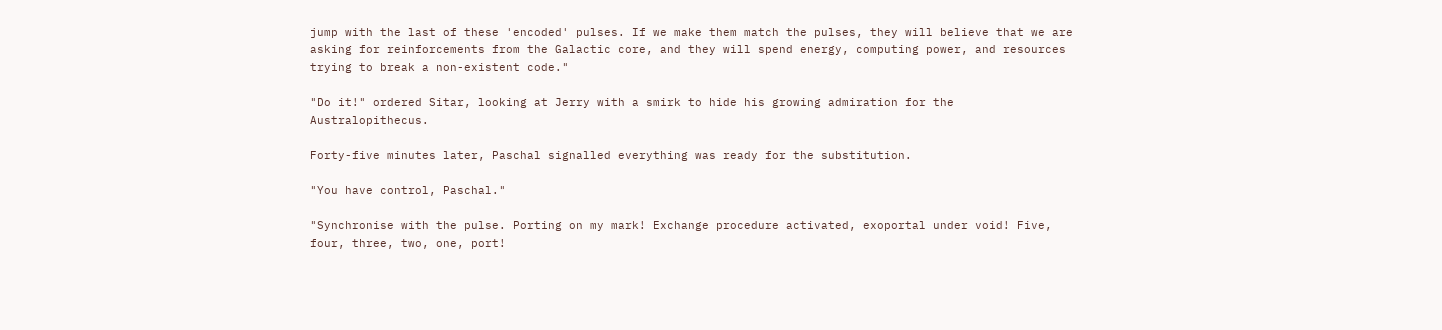jump with the last of these 'encoded' pulses. If we make them match the pulses, they will believe that we are asking for reinforcements from the Galactic core, and they will spend energy, computing power, and resources trying to break a non-existent code."

"Do it!" ordered Sitar, looking at Jerry with a smirk to hide his growing admiration for the Australopithecus.

Forty-five minutes later, Paschal signalled everything was ready for the substitution.

"You have control, Paschal."

"Synchronise with the pulse. Porting on my mark! Exchange procedure activated, exoportal under void! Five, four, three, two, one, port!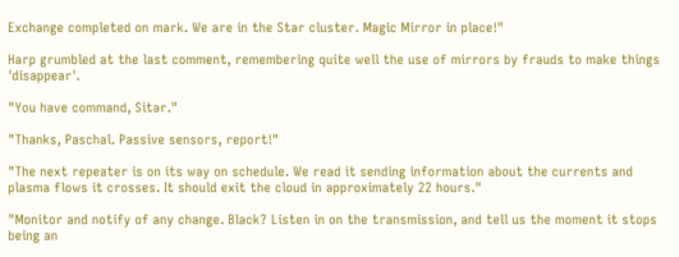Exchange completed on mark. We are in the Star cluster. Magic Mirror in place!"

Harp grumbled at the last comment, remembering quite well the use of mirrors by frauds to make things 'disappear'.

"You have command, Sitar."

"Thanks, Paschal. Passive sensors, report!"

"The next repeater is on its way on schedule. We read it sending information about the currents and plasma flows it crosses. It should exit the cloud in approximately 22 hours."

"Monitor and notify of any change. Black? Listen in on the transmission, and tell us the moment it stops being an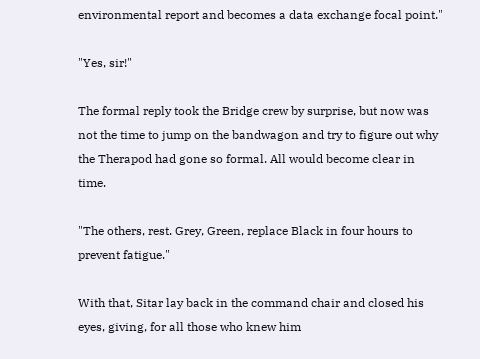environmental report and becomes a data exchange focal point."

"Yes, sir!"

The formal reply took the Bridge crew by surprise, but now was not the time to jump on the bandwagon and try to figure out why the Therapod had gone so formal. All would become clear in time.

"The others, rest. Grey, Green, replace Black in four hours to prevent fatigue."

With that, Sitar lay back in the command chair and closed his eyes, giving, for all those who knew him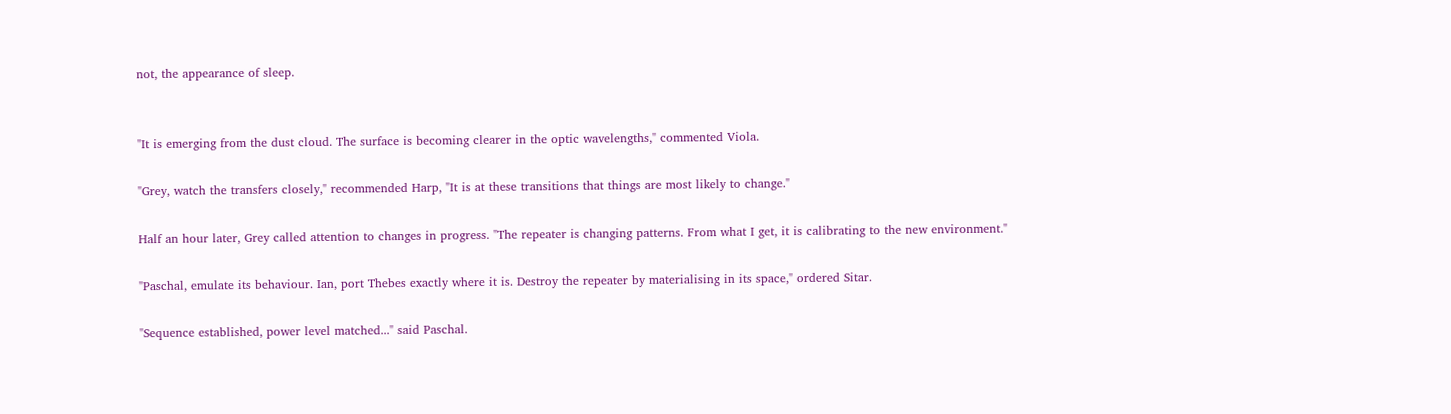not, the appearance of sleep.


"It is emerging from the dust cloud. The surface is becoming clearer in the optic wavelengths," commented Viola.

"Grey, watch the transfers closely," recommended Harp, "It is at these transitions that things are most likely to change."

Half an hour later, Grey called attention to changes in progress. "The repeater is changing patterns. From what I get, it is calibrating to the new environment."

"Paschal, emulate its behaviour. Ian, port Thebes exactly where it is. Destroy the repeater by materialising in its space," ordered Sitar.

"Sequence established, power level matched..." said Paschal.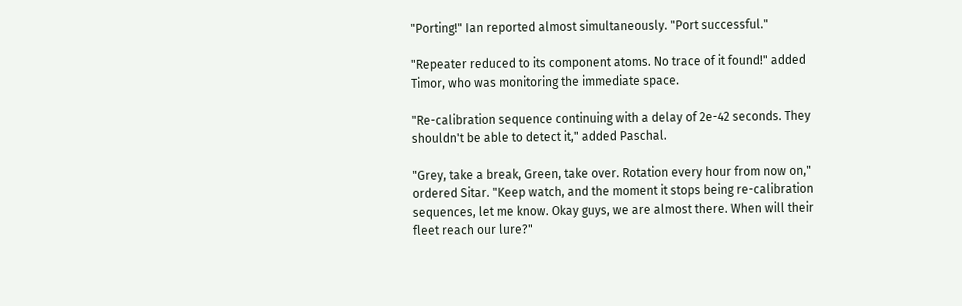"Porting!" Ian reported almost simultaneously. "Port successful."

"Repeater reduced to its component atoms. No trace of it found!" added Timor, who was monitoring the immediate space.

"Re-calibration sequence continuing with a delay of 2e-42 seconds. They shouldn't be able to detect it," added Paschal.

"Grey, take a break, Green, take over. Rotation every hour from now on," ordered Sitar. "Keep watch, and the moment it stops being re-calibration sequences, let me know. Okay guys, we are almost there. When will their fleet reach our lure?"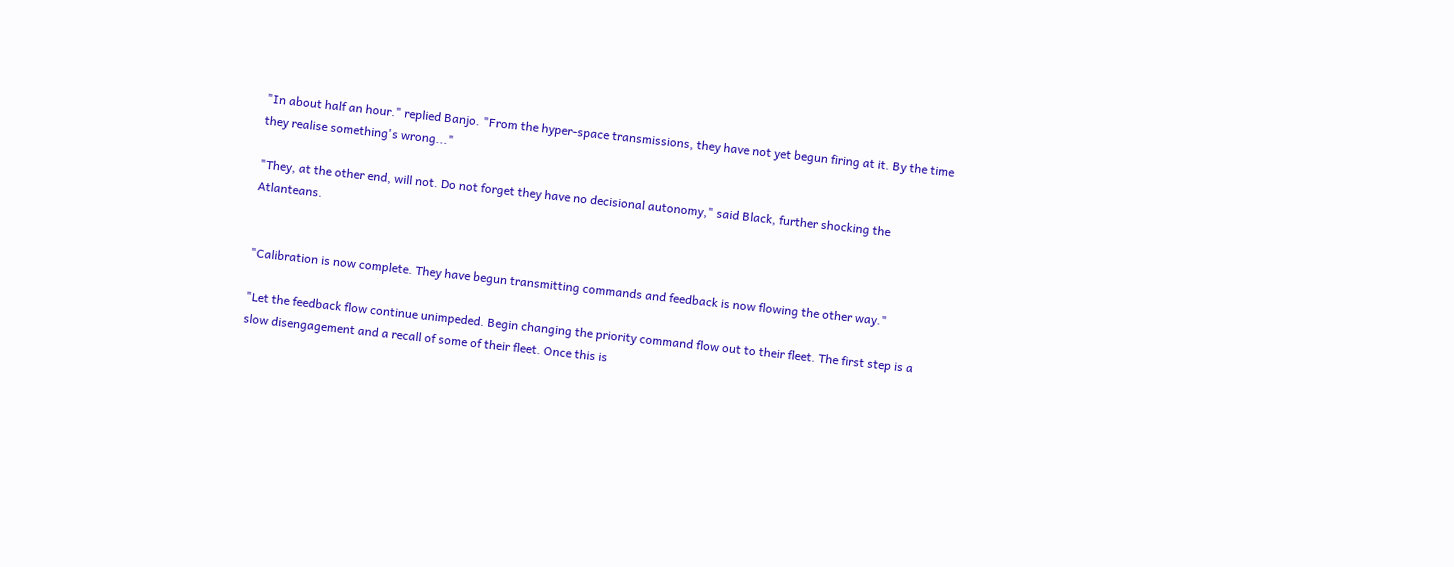"In about half an hour." replied Banjo. "From the hyper-space transmissions, they have not yet begun firing at it. By the time they realise something's wrong..."

"They, at the other end, will not. Do not forget they have no decisional autonomy," said Black, further shocking the Atlanteans.


"Calibration is now complete. They have begun transmitting commands and feedback is now flowing the other way."

"Let the feedback flow continue unimpeded. Begin changing the priority command flow out to their fleet. The first step is a slow disengagement and a recall of some of their fleet. Once this is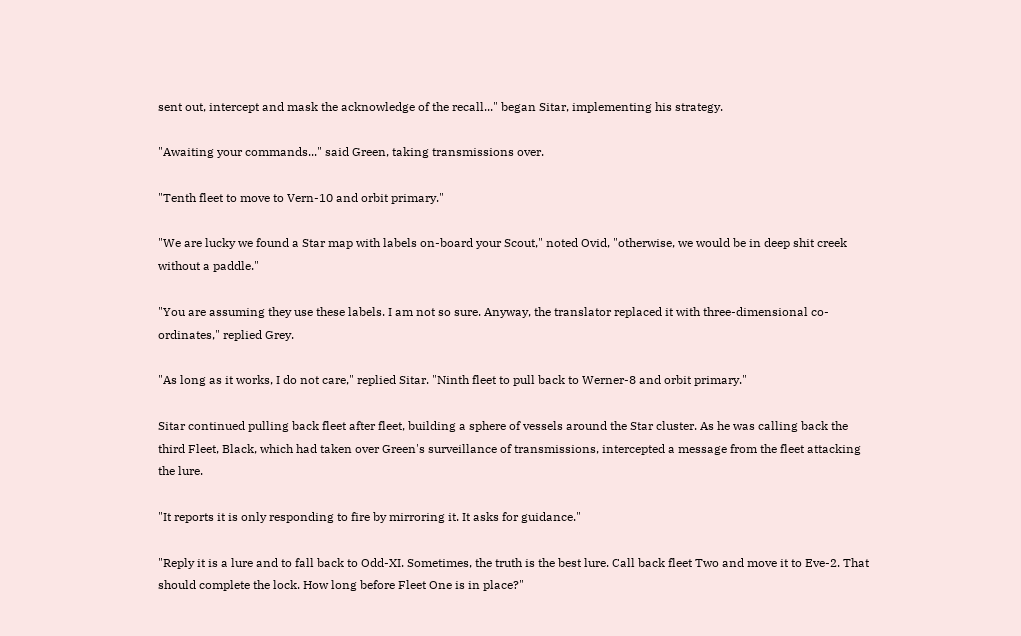sent out, intercept and mask the acknowledge of the recall..." began Sitar, implementing his strategy.

"Awaiting your commands..." said Green, taking transmissions over.

"Tenth fleet to move to Vern-10 and orbit primary."

"We are lucky we found a Star map with labels on-board your Scout," noted Ovid, "otherwise, we would be in deep shit creek without a paddle."

"You are assuming they use these labels. I am not so sure. Anyway, the translator replaced it with three-dimensional co-ordinates," replied Grey.

"As long as it works, I do not care," replied Sitar. "Ninth fleet to pull back to Werner-8 and orbit primary."

Sitar continued pulling back fleet after fleet, building a sphere of vessels around the Star cluster. As he was calling back the third Fleet, Black, which had taken over Green's surveillance of transmissions, intercepted a message from the fleet attacking the lure.

"It reports it is only responding to fire by mirroring it. It asks for guidance."

"Reply it is a lure and to fall back to Odd-XI. Sometimes, the truth is the best lure. Call back fleet Two and move it to Eve-2. That should complete the lock. How long before Fleet One is in place?"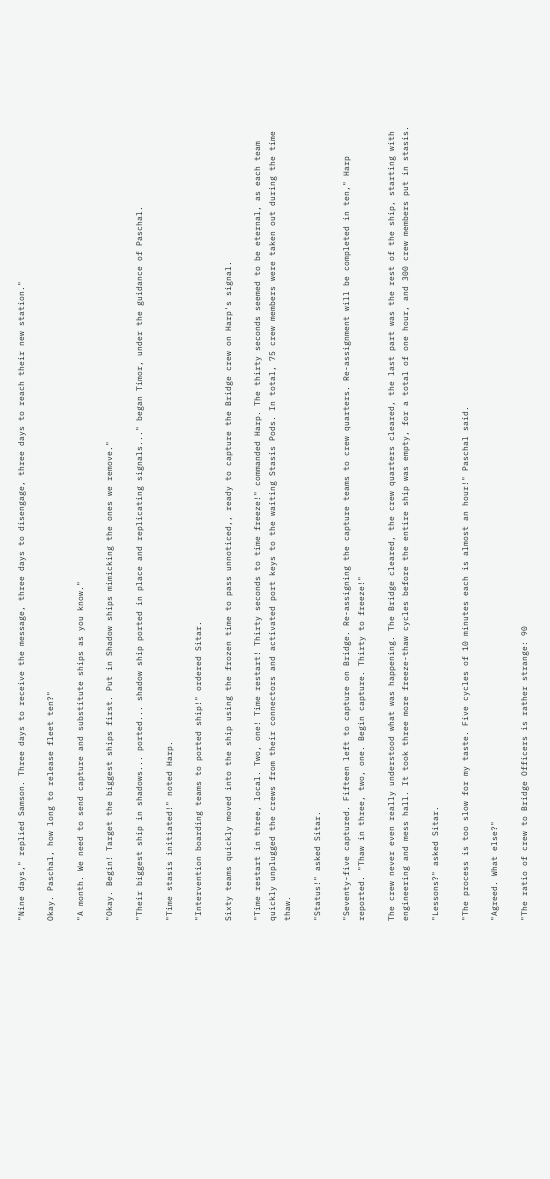"Nine days," replied Samson. Three days to receive the message, three days to disengage, three days to reach their new station."

Okay. Paschal, how long to release fleet ten?"

"A month. We need to send capture and substitute ships as you know."

"Okay. Begin! Target the biggest ships first. Put in Shadow ships mimicking the ones we remove."

"Their biggest ship in shadows... ported... shadow ship ported in place and replicating signals..." began Timor, under the guidance of Paschal.

"Time stasis initiated!" noted Harp.

"Intervention boarding teams to ported ship!" ordered Sitar.

Sixty teams quickly moved into the ship using the frozen time to pass unnoticed,, ready to capture the Bridge crew on Harp's signal.

"Time restart in three, local. Two, one! Time restart! Thirty seconds to time freeze!" commanded Harp. The thirty seconds seemed to be eternal, as each team quickly unplugged the crews from their connectors and activated port keys to the waiting Stasis Pods. In total, 75 crew members were taken out during the time thaw.

"Status!" asked Sitar.

"Seventy-five captured. Fifteen left to capture on Bridge. Re-assigning the capture teams to crew quarters. Re-assignment will be completed in ten," Harp reported. "Thaw in three, two, one. Begin capture. Thirty to freeze!"

The crew never even really understood what was happening. The Bridge cleared, the crew quarters cleared, the last part was the rest of the ship, starting with engineering and mess hall. It took three more freeze-thaw cycles before the entire ship was empty, for a total of one hour, and 300 crew members put in stasis.

"Lessons?" asked Sitar.

"The process is too slow for my taste. Five cycles of 10 minutes each is almost an hour!" Paschal said.

"Agreed. What else?"

"The ratio of crew to Bridge Officers is rather strange: 90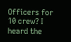Officers for 10 crew? I heard the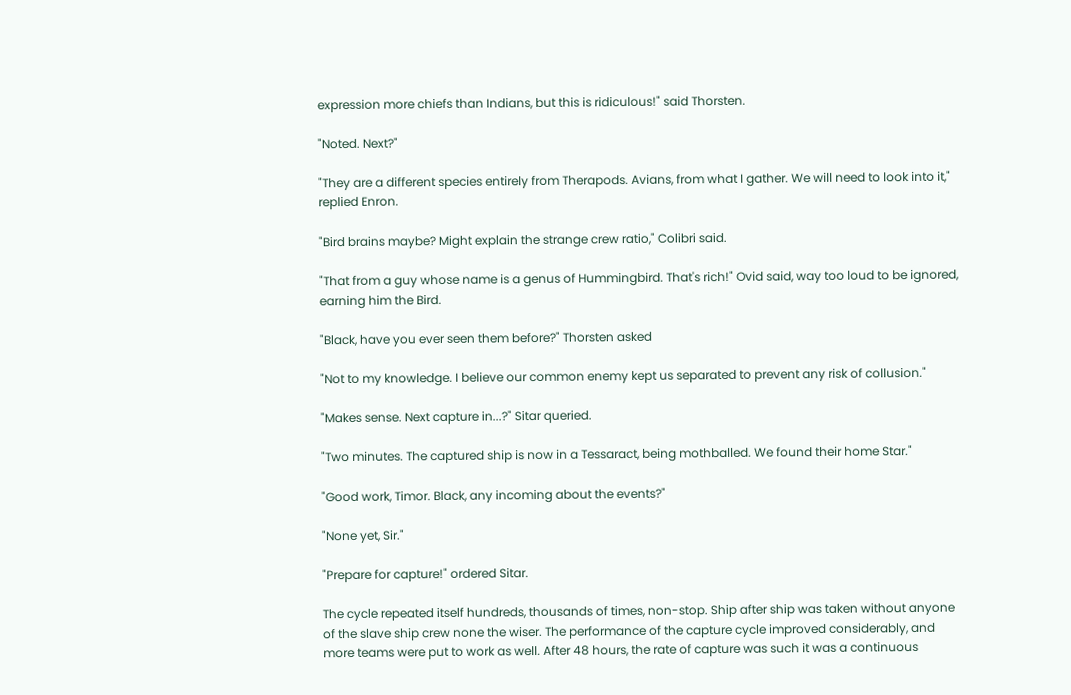expression more chiefs than Indians, but this is ridiculous!" said Thorsten.

"Noted. Next?"

"They are a different species entirely from Therapods. Avians, from what I gather. We will need to look into it," replied Enron.

"Bird brains maybe? Might explain the strange crew ratio," Colibri said.

"That from a guy whose name is a genus of Hummingbird. That's rich!" Ovid said, way too loud to be ignored, earning him the Bird.

"Black, have you ever seen them before?" Thorsten asked

"Not to my knowledge. I believe our common enemy kept us separated to prevent any risk of collusion."

"Makes sense. Next capture in...?" Sitar queried.

"Two minutes. The captured ship is now in a Tessaract, being mothballed. We found their home Star."

"Good work, Timor. Black, any incoming about the events?"

"None yet, Sir."

"Prepare for capture!" ordered Sitar.

The cycle repeated itself hundreds, thousands of times, non-stop. Ship after ship was taken without anyone of the slave ship crew none the wiser. The performance of the capture cycle improved considerably, and more teams were put to work as well. After 48 hours, the rate of capture was such it was a continuous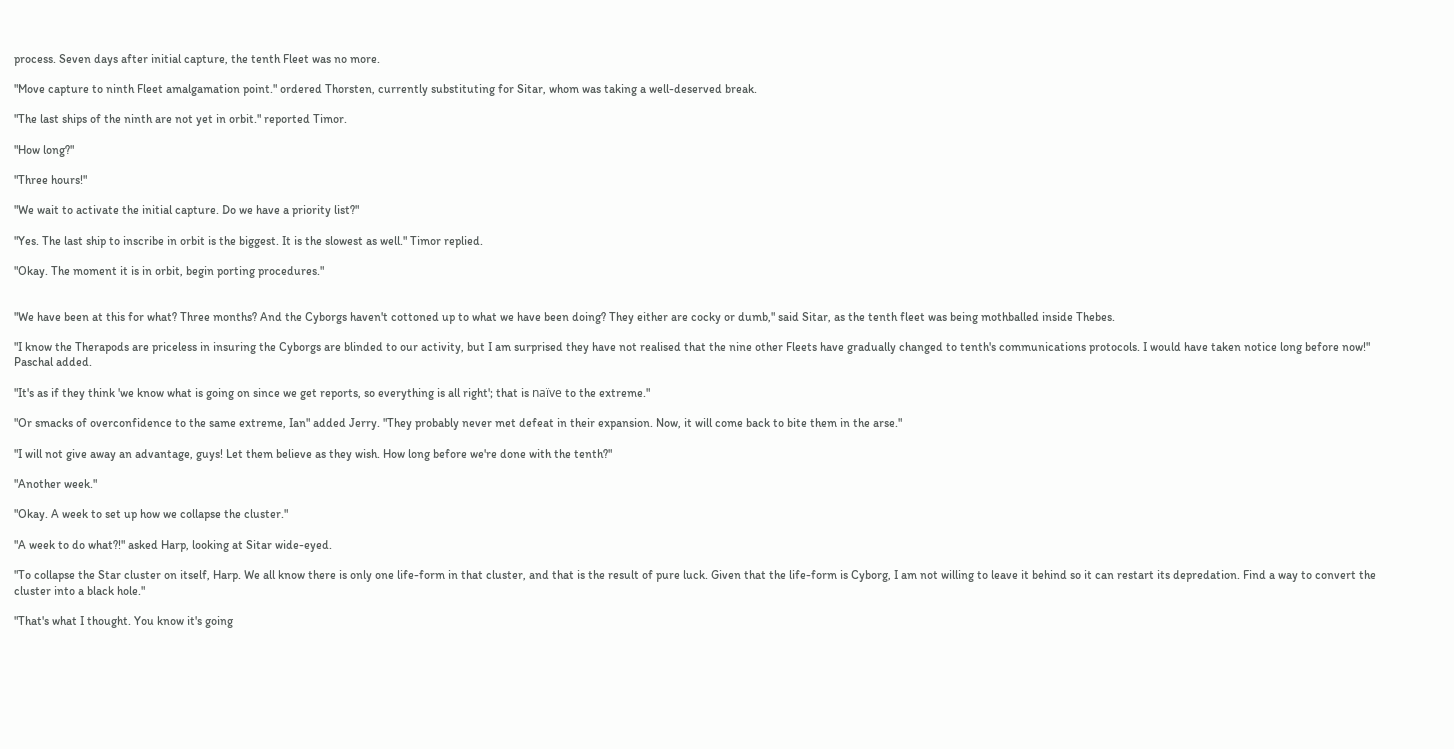process. Seven days after initial capture, the tenth Fleet was no more.

"Move capture to ninth Fleet amalgamation point." ordered Thorsten, currently substituting for Sitar, whom was taking a well-deserved break.

"The last ships of the ninth are not yet in orbit." reported Timor.

"How long?"

"Three hours!"

"We wait to activate the initial capture. Do we have a priority list?"

"Yes. The last ship to inscribe in orbit is the biggest. It is the slowest as well." Timor replied.

"Okay. The moment it is in orbit, begin porting procedures."


"We have been at this for what? Three months? And the Cyborgs haven't cottoned up to what we have been doing? They either are cocky or dumb," said Sitar, as the tenth fleet was being mothballed inside Thebes.

"I know the Therapods are priceless in insuring the Cyborgs are blinded to our activity, but I am surprised they have not realised that the nine other Fleets have gradually changed to tenth's communications protocols. I would have taken notice long before now!" Paschal added.

"It's as if they think 'we know what is going on since we get reports, so everything is all right'; that is naïve to the extreme."

"Or smacks of overconfidence to the same extreme, Ian" added Jerry. "They probably never met defeat in their expansion. Now, it will come back to bite them in the arse."

"I will not give away an advantage, guys! Let them believe as they wish. How long before we're done with the tenth?"

"Another week."

"Okay. A week to set up how we collapse the cluster."

"A week to do what?!" asked Harp, looking at Sitar wide-eyed.

"To collapse the Star cluster on itself, Harp. We all know there is only one life-form in that cluster, and that is the result of pure luck. Given that the life-form is Cyborg, I am not willing to leave it behind so it can restart its depredation. Find a way to convert the cluster into a black hole."

"That's what I thought. You know it's going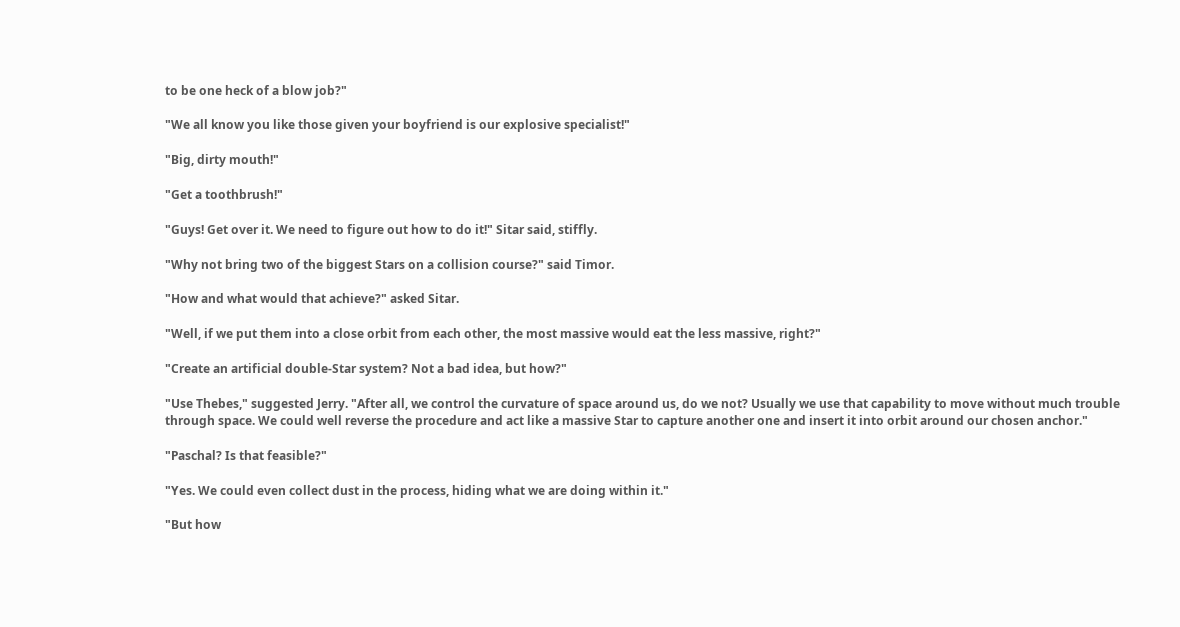to be one heck of a blow job?"

"We all know you like those given your boyfriend is our explosive specialist!"

"Big, dirty mouth!"

"Get a toothbrush!"

"Guys! Get over it. We need to figure out how to do it!" Sitar said, stiffly.

"Why not bring two of the biggest Stars on a collision course?" said Timor.

"How and what would that achieve?" asked Sitar.

"Well, if we put them into a close orbit from each other, the most massive would eat the less massive, right?"

"Create an artificial double-Star system? Not a bad idea, but how?"

"Use Thebes," suggested Jerry. "After all, we control the curvature of space around us, do we not? Usually we use that capability to move without much trouble through space. We could well reverse the procedure and act like a massive Star to capture another one and insert it into orbit around our chosen anchor."

"Paschal? Is that feasible?"

"Yes. We could even collect dust in the process, hiding what we are doing within it."

"But how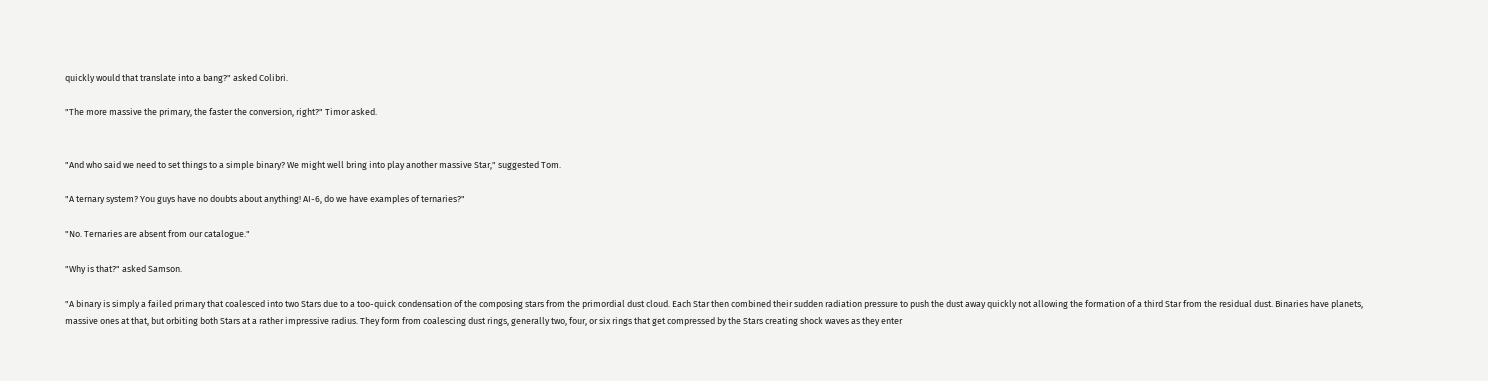quickly would that translate into a bang?" asked Colibri.

"The more massive the primary, the faster the conversion, right?" Timor asked.


"And who said we need to set things to a simple binary? We might well bring into play another massive Star," suggested Tom.

"A ternary system? You guys have no doubts about anything! AI-6, do we have examples of ternaries?"

"No. Ternaries are absent from our catalogue."

"Why is that?" asked Samson.

"A binary is simply a failed primary that coalesced into two Stars due to a too-quick condensation of the composing stars from the primordial dust cloud. Each Star then combined their sudden radiation pressure to push the dust away quickly not allowing the formation of a third Star from the residual dust. Binaries have planets, massive ones at that, but orbiting both Stars at a rather impressive radius. They form from coalescing dust rings, generally two, four, or six rings that get compressed by the Stars creating shock waves as they enter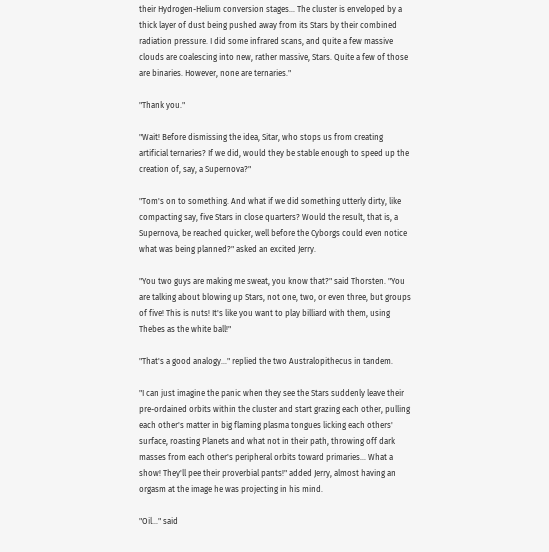their Hydrogen-Helium conversion stages... The cluster is enveloped by a thick layer of dust being pushed away from its Stars by their combined radiation pressure. I did some infrared scans, and quite a few massive clouds are coalescing into new, rather massive, Stars. Quite a few of those are binaries. However, none are ternaries."

"Thank you."

"Wait! Before dismissing the idea, Sitar, who stops us from creating artificial ternaries? If we did, would they be stable enough to speed up the creation of, say, a Supernova?"

"Tom's on to something. And what if we did something utterly dirty, like compacting say, five Stars in close quarters? Would the result, that is, a Supernova, be reached quicker, well before the Cyborgs could even notice what was being planned?" asked an excited Jerry.

"You two guys are making me sweat, you know that?" said Thorsten. "You are talking about blowing up Stars, not one, two, or even three, but groups of five! This is nuts! It's like you want to play billiard with them, using Thebes as the white ball!"

"That's a good analogy..." replied the two Australopithecus in tandem.

"I can just imagine the panic when they see the Stars suddenly leave their pre-ordained orbits within the cluster and start grazing each other, pulling each other's matter in big flaming plasma tongues licking each others' surface, roasting Planets and what not in their path, throwing off dark masses from each other's peripheral orbits toward primaries... What a show! They'll pee their proverbial pants!" added Jerry, almost having an orgasm at the image he was projecting in his mind.

"Oil..." said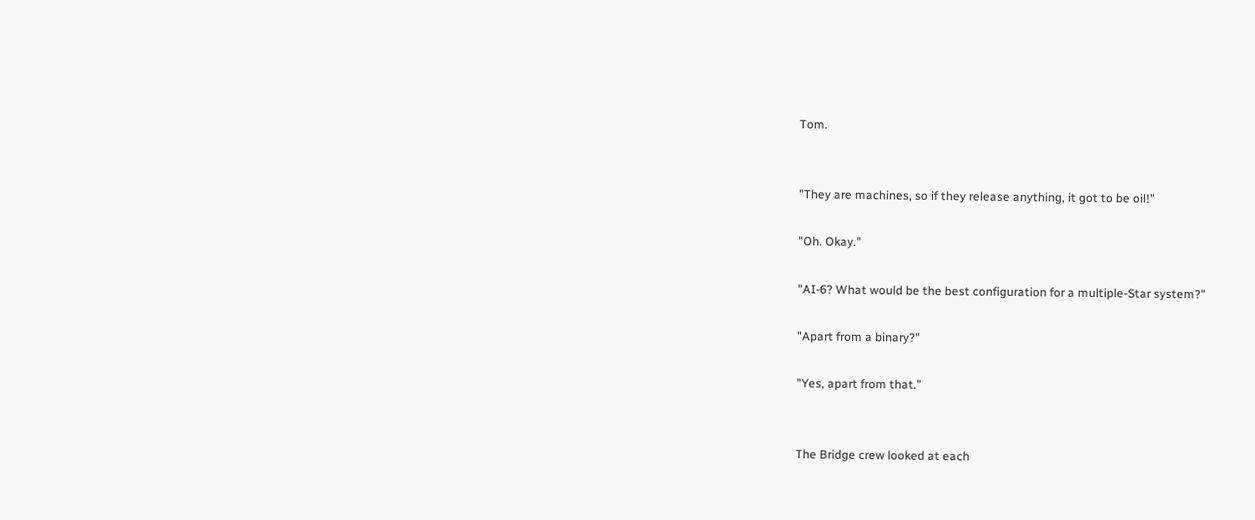Tom.


"They are machines, so if they release anything, it got to be oil!"

"Oh. Okay."

"AI-6? What would be the best configuration for a multiple-Star system?"

"Apart from a binary?"

"Yes, apart from that."


The Bridge crew looked at each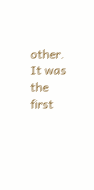other. It was the first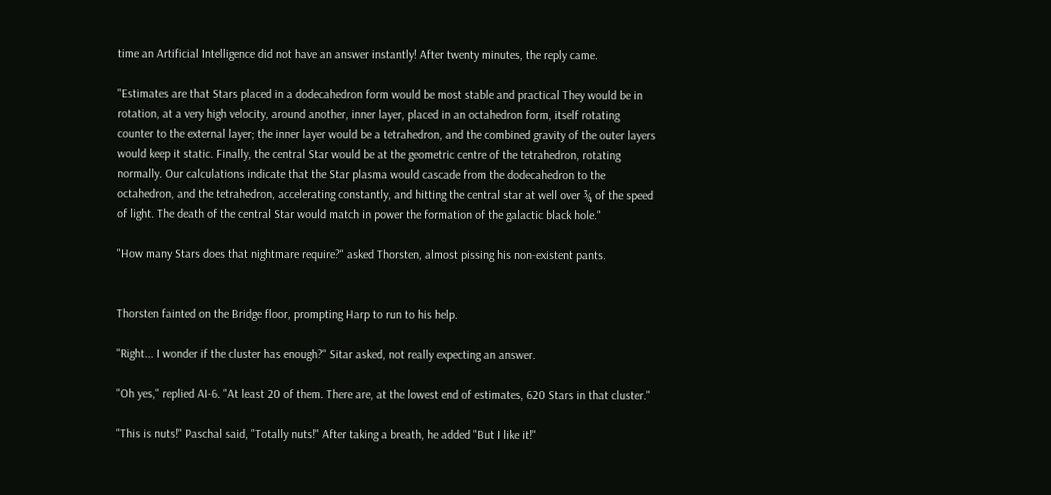time an Artificial Intelligence did not have an answer instantly! After twenty minutes, the reply came.

"Estimates are that Stars placed in a dodecahedron form would be most stable and practical They would be in rotation, at a very high velocity, around another, inner layer, placed in an octahedron form, itself rotating counter to the external layer; the inner layer would be a tetrahedron, and the combined gravity of the outer layers would keep it static. Finally, the central Star would be at the geometric centre of the tetrahedron, rotating normally. Our calculations indicate that the Star plasma would cascade from the dodecahedron to the octahedron, and the tetrahedron, accelerating constantly, and hitting the central star at well over ¾ of the speed of light. The death of the central Star would match in power the formation of the galactic black hole."

"How many Stars does that nightmare require?" asked Thorsten, almost pissing his non-existent pants.


Thorsten fainted on the Bridge floor, prompting Harp to run to his help.

"Right... I wonder if the cluster has enough?" Sitar asked, not really expecting an answer.

"Oh yes," replied AI-6. "At least 20 of them. There are, at the lowest end of estimates, 620 Stars in that cluster."

"This is nuts!" Paschal said, "Totally nuts!" After taking a breath, he added "But I like it!"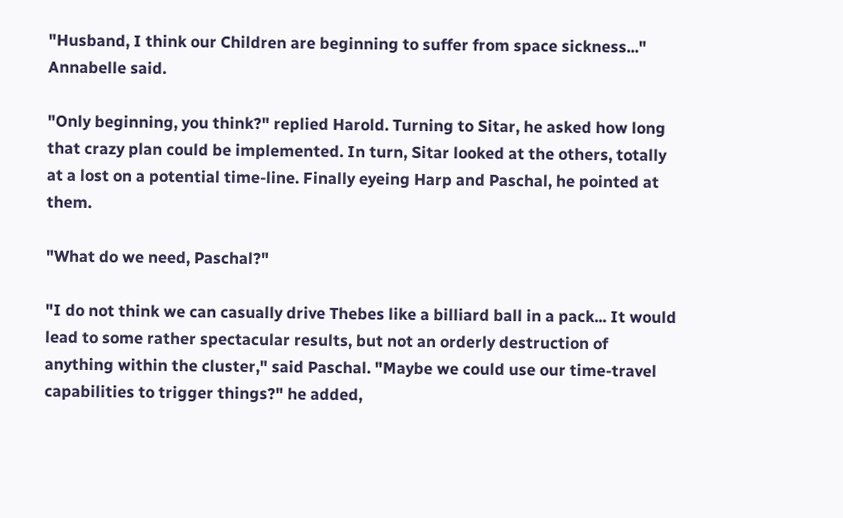"Husband, I think our Children are beginning to suffer from space sickness..." Annabelle said.

"Only beginning, you think?" replied Harold. Turning to Sitar, he asked how long that crazy plan could be implemented. In turn, Sitar looked at the others, totally at a lost on a potential time-line. Finally eyeing Harp and Paschal, he pointed at them.

"What do we need, Paschal?"

"I do not think we can casually drive Thebes like a billiard ball in a pack... It would lead to some rather spectacular results, but not an orderly destruction of anything within the cluster," said Paschal. "Maybe we could use our time-travel capabilities to trigger things?" he added,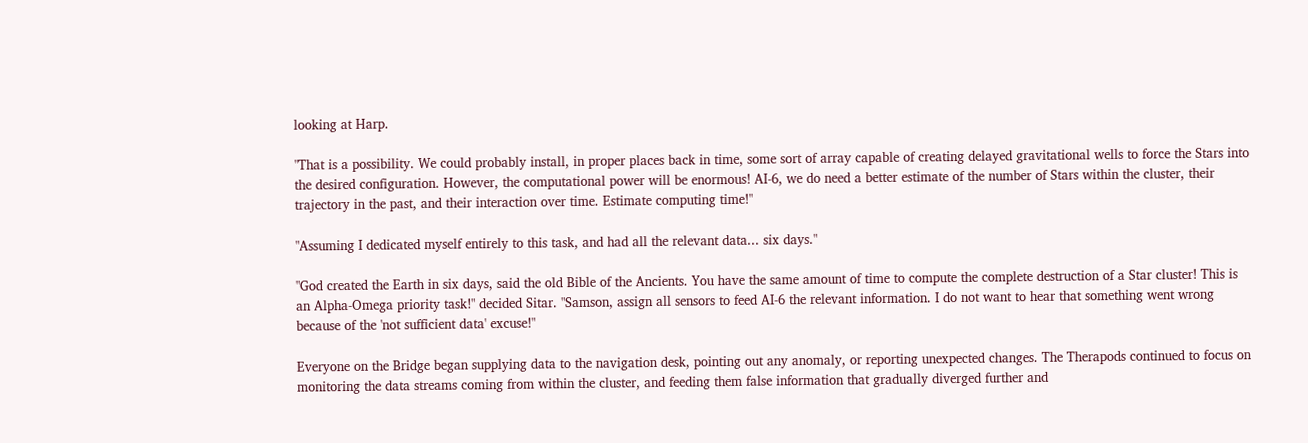looking at Harp.

"That is a possibility. We could probably install, in proper places back in time, some sort of array capable of creating delayed gravitational wells to force the Stars into the desired configuration. However, the computational power will be enormous! AI-6, we do need a better estimate of the number of Stars within the cluster, their trajectory in the past, and their interaction over time. Estimate computing time!"

"Assuming I dedicated myself entirely to this task, and had all the relevant data... six days."

"God created the Earth in six days, said the old Bible of the Ancients. You have the same amount of time to compute the complete destruction of a Star cluster! This is an Alpha-Omega priority task!" decided Sitar. "Samson, assign all sensors to feed AI-6 the relevant information. I do not want to hear that something went wrong because of the 'not sufficient data' excuse!"

Everyone on the Bridge began supplying data to the navigation desk, pointing out any anomaly, or reporting unexpected changes. The Therapods continued to focus on monitoring the data streams coming from within the cluster, and feeding them false information that gradually diverged further and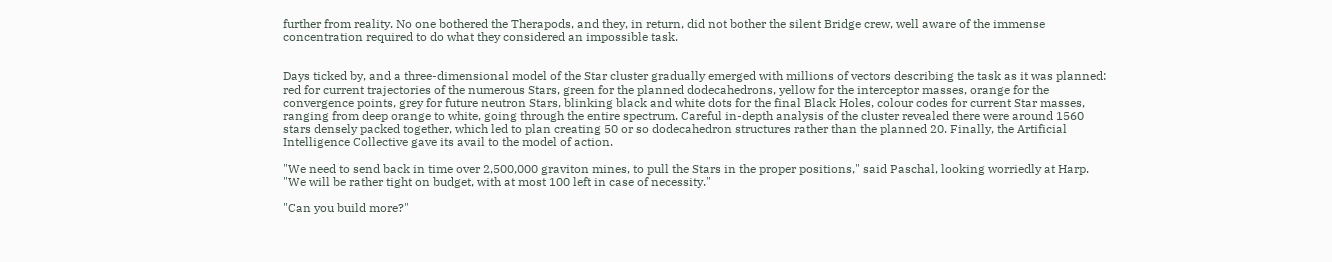further from reality. No one bothered the Therapods, and they, in return, did not bother the silent Bridge crew, well aware of the immense concentration required to do what they considered an impossible task.


Days ticked by, and a three-dimensional model of the Star cluster gradually emerged with millions of vectors describing the task as it was planned: red for current trajectories of the numerous Stars, green for the planned dodecahedrons, yellow for the interceptor masses, orange for the convergence points, grey for future neutron Stars, blinking black and white dots for the final Black Holes, colour codes for current Star masses, ranging from deep orange to white, going through the entire spectrum. Careful in-depth analysis of the cluster revealed there were around 1560 stars densely packed together, which led to plan creating 50 or so dodecahedron structures rather than the planned 20. Finally, the Artificial Intelligence Collective gave its avail to the model of action.

"We need to send back in time over 2,500,000 graviton mines, to pull the Stars in the proper positions," said Paschal, looking worriedly at Harp. "We will be rather tight on budget, with at most 100 left in case of necessity."

"Can you build more?"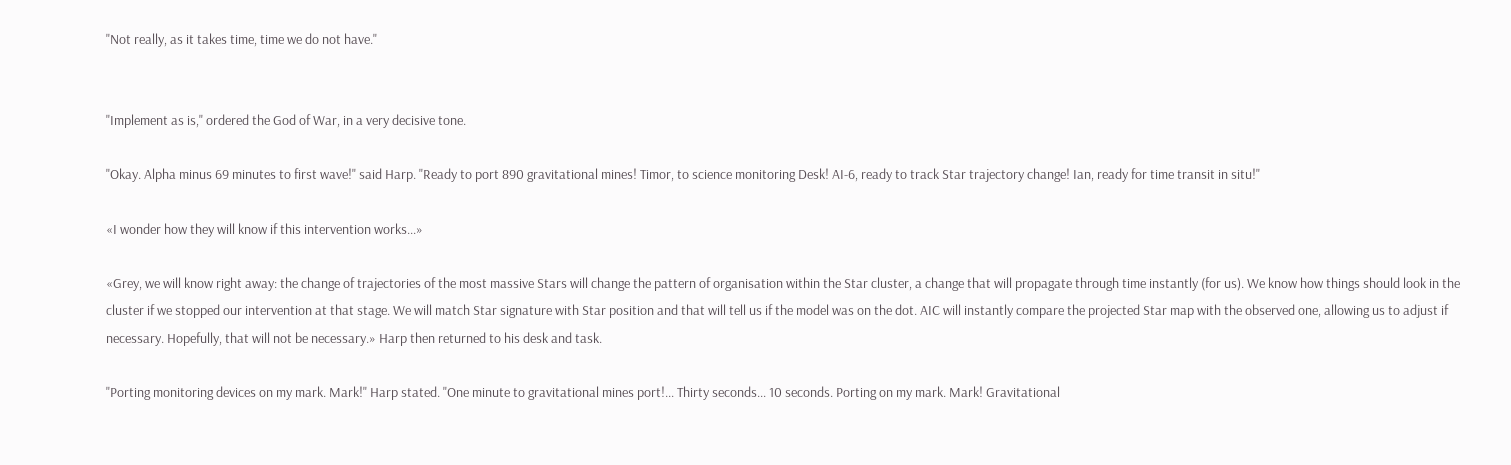"Not really, as it takes time, time we do not have."


"Implement as is," ordered the God of War, in a very decisive tone.

"Okay. Alpha minus 69 minutes to first wave!" said Harp. "Ready to port 890 gravitational mines! Timor, to science monitoring Desk! AI-6, ready to track Star trajectory change! Ian, ready for time transit in situ!"

«I wonder how they will know if this intervention works...»

«Grey, we will know right away: the change of trajectories of the most massive Stars will change the pattern of organisation within the Star cluster, a change that will propagate through time instantly (for us). We know how things should look in the cluster if we stopped our intervention at that stage. We will match Star signature with Star position and that will tell us if the model was on the dot. AIC will instantly compare the projected Star map with the observed one, allowing us to adjust if necessary. Hopefully, that will not be necessary.» Harp then returned to his desk and task.

"Porting monitoring devices on my mark. Mark!" Harp stated. "One minute to gravitational mines port!... Thirty seconds... 10 seconds. Porting on my mark. Mark! Gravitational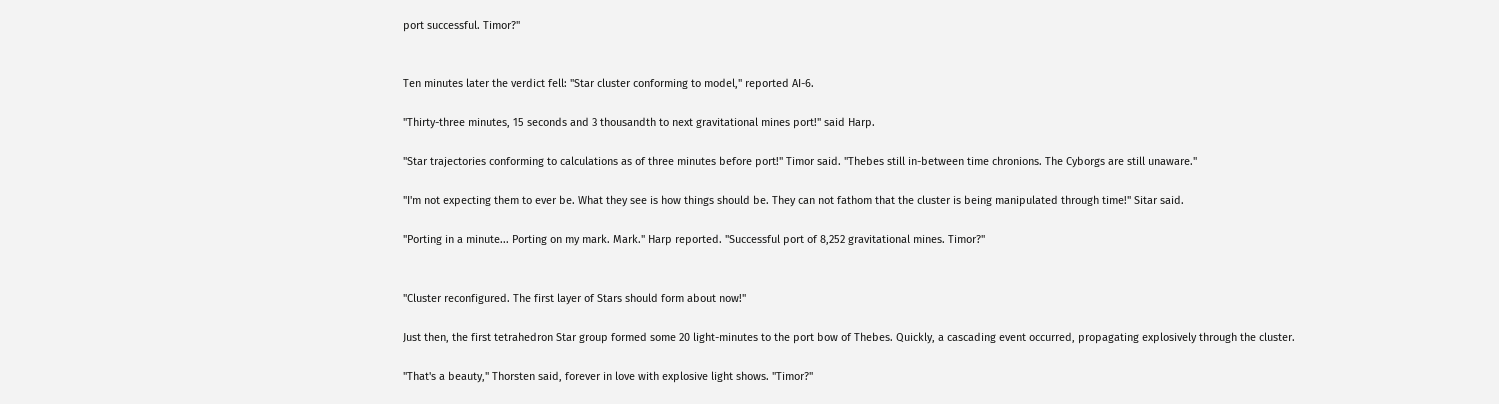port successful. Timor?"


Ten minutes later the verdict fell: "Star cluster conforming to model," reported AI-6.

"Thirty-three minutes, 15 seconds and 3 thousandth to next gravitational mines port!" said Harp.

"Star trajectories conforming to calculations as of three minutes before port!" Timor said. "Thebes still in-between time chronions. The Cyborgs are still unaware."

"I'm not expecting them to ever be. What they see is how things should be. They can not fathom that the cluster is being manipulated through time!" Sitar said.

"Porting in a minute... Porting on my mark. Mark." Harp reported. "Successful port of 8,252 gravitational mines. Timor?"


"Cluster reconfigured. The first layer of Stars should form about now!"

Just then, the first tetrahedron Star group formed some 20 light-minutes to the port bow of Thebes. Quickly, a cascading event occurred, propagating explosively through the cluster.

"That's a beauty," Thorsten said, forever in love with explosive light shows. "Timor?"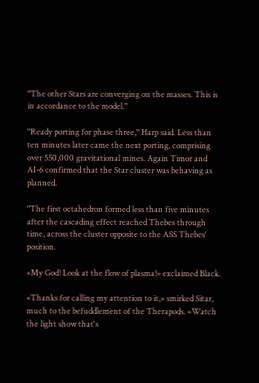"The other Stars are converging on the masses. This is in accordance to the model."

"Ready porting for phase three," Harp said. Less than ten minutes later came the next porting, comprising over 550,000 gravitational mines. Again Timor and AI-6 confirmed that the Star cluster was behaving as planned.

"The first octahedron formed less than five minutes after the cascading effect reached Thebes through time, across the cluster opposite to the ASS Thebes' position.

«My God! Look at the flow of plasma!» exclaimed Black.

«Thanks for calling my attention to it,» smirked Sitar, much to the befuddlement of the Therapods. «Watch the light show that's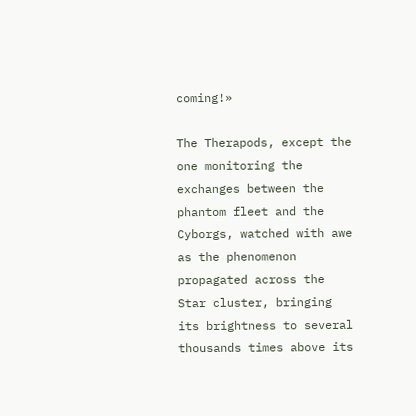coming!»

The Therapods, except the one monitoring the exchanges between the phantom fleet and the Cyborgs, watched with awe as the phenomenon propagated across the Star cluster, bringing its brightness to several thousands times above its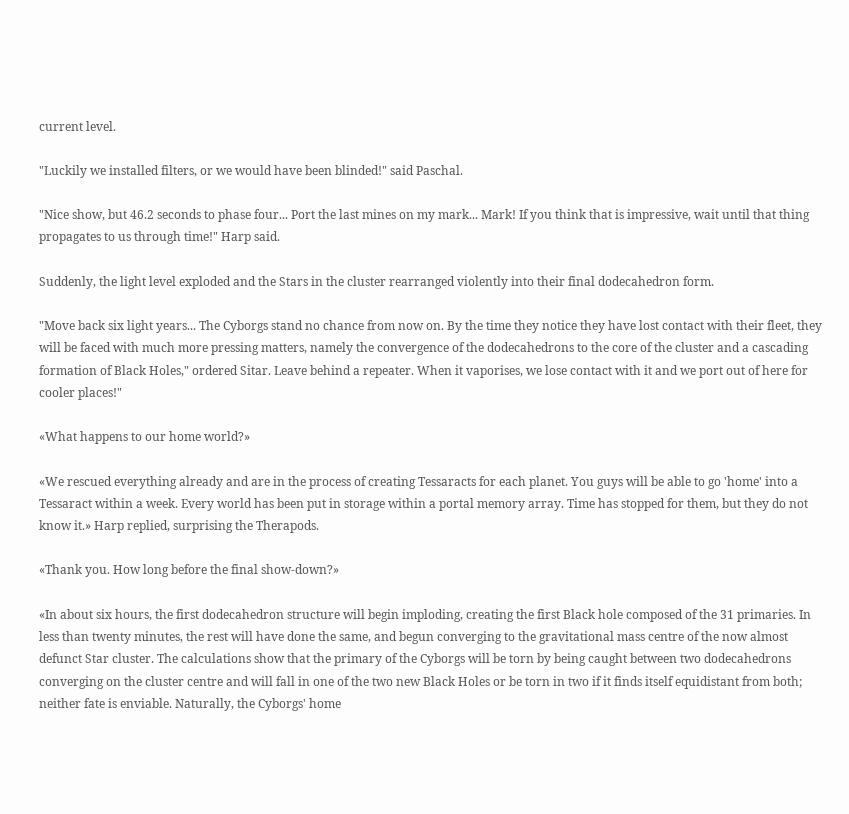current level.

"Luckily we installed filters, or we would have been blinded!" said Paschal.

"Nice show, but 46.2 seconds to phase four... Port the last mines on my mark... Mark! If you think that is impressive, wait until that thing propagates to us through time!" Harp said.

Suddenly, the light level exploded and the Stars in the cluster rearranged violently into their final dodecahedron form.

"Move back six light years... The Cyborgs stand no chance from now on. By the time they notice they have lost contact with their fleet, they will be faced with much more pressing matters, namely the convergence of the dodecahedrons to the core of the cluster and a cascading formation of Black Holes," ordered Sitar. Leave behind a repeater. When it vaporises, we lose contact with it and we port out of here for cooler places!"

«What happens to our home world?»

«We rescued everything already and are in the process of creating Tessaracts for each planet. You guys will be able to go 'home' into a Tessaract within a week. Every world has been put in storage within a portal memory array. Time has stopped for them, but they do not know it.» Harp replied, surprising the Therapods.

«Thank you. How long before the final show-down?»

«In about six hours, the first dodecahedron structure will begin imploding, creating the first Black hole composed of the 31 primaries. In less than twenty minutes, the rest will have done the same, and begun converging to the gravitational mass centre of the now almost defunct Star cluster. The calculations show that the primary of the Cyborgs will be torn by being caught between two dodecahedrons converging on the cluster centre and will fall in one of the two new Black Holes or be torn in two if it finds itself equidistant from both; neither fate is enviable. Naturally, the Cyborgs' home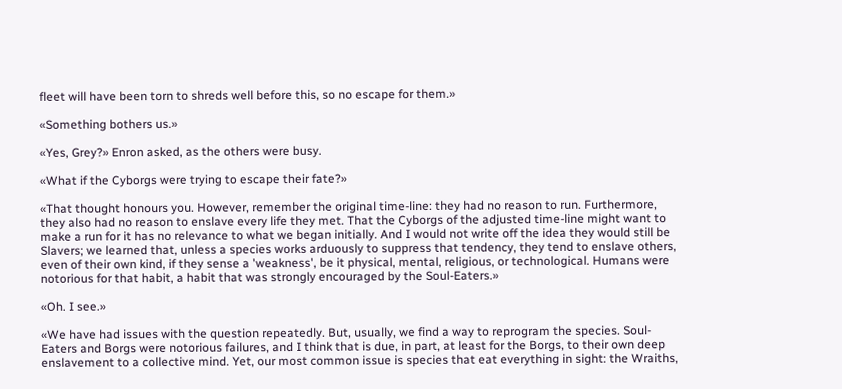fleet will have been torn to shreds well before this, so no escape for them.»

«Something bothers us.»

«Yes, Grey?» Enron asked, as the others were busy.

«What if the Cyborgs were trying to escape their fate?»

«That thought honours you. However, remember the original time-line: they had no reason to run. Furthermore, they also had no reason to enslave every life they met. That the Cyborgs of the adjusted time-line might want to make a run for it has no relevance to what we began initially. And I would not write off the idea they would still be Slavers; we learned that, unless a species works arduously to suppress that tendency, they tend to enslave others, even of their own kind, if they sense a 'weakness', be it physical, mental, religious, or technological. Humans were notorious for that habit, a habit that was strongly encouraged by the Soul-Eaters.»

«Oh. I see.»

«We have had issues with the question repeatedly. But, usually, we find a way to reprogram the species. Soul-Eaters and Borgs were notorious failures, and I think that is due, in part, at least for the Borgs, to their own deep enslavement to a collective mind. Yet, our most common issue is species that eat everything in sight: the Wraiths,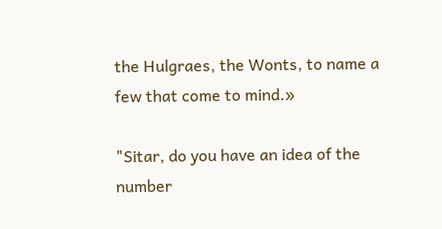the Hulgraes, the Wonts, to name a few that come to mind.»

"Sitar, do you have an idea of the number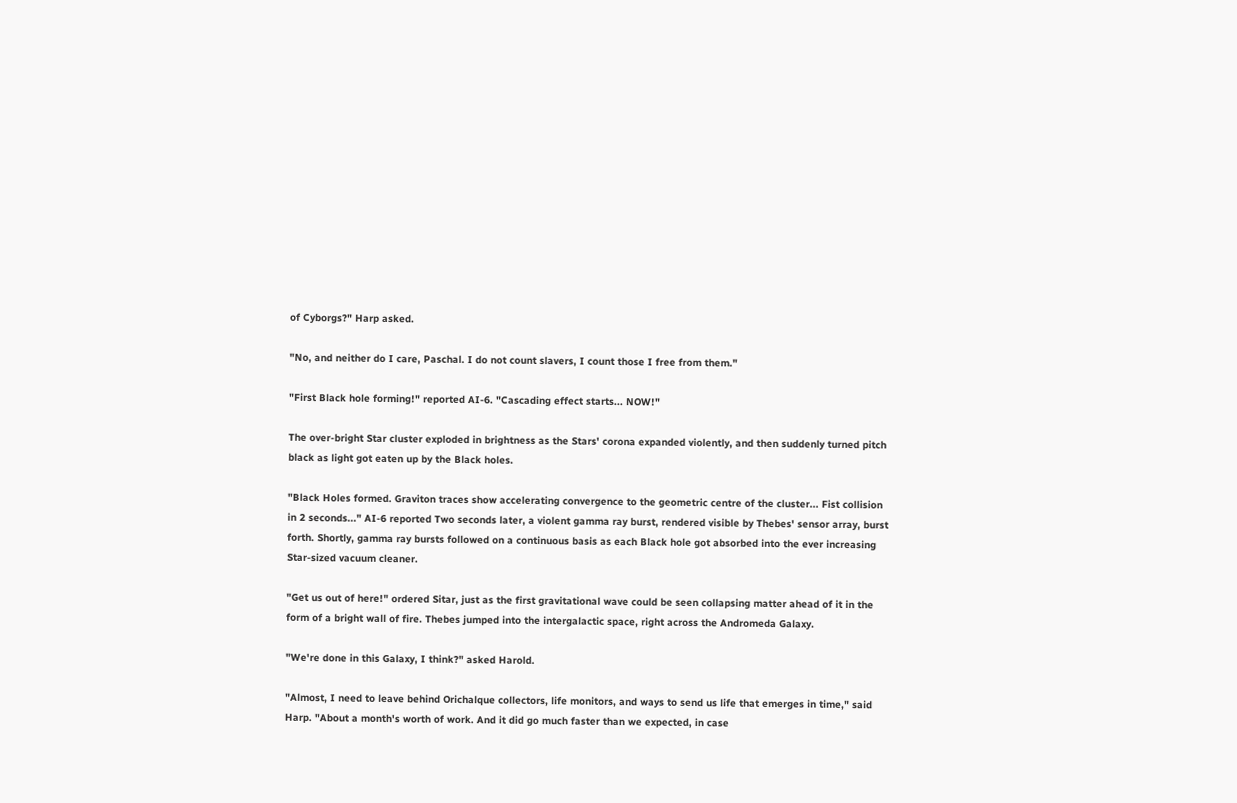of Cyborgs?" Harp asked.

"No, and neither do I care, Paschal. I do not count slavers, I count those I free from them."

"First Black hole forming!" reported AI-6. "Cascading effect starts... NOW!"

The over-bright Star cluster exploded in brightness as the Stars' corona expanded violently, and then suddenly turned pitch black as light got eaten up by the Black holes.

"Black Holes formed. Graviton traces show accelerating convergence to the geometric centre of the cluster... Fist collision in 2 seconds..." AI-6 reported Two seconds later, a violent gamma ray burst, rendered visible by Thebes' sensor array, burst forth. Shortly, gamma ray bursts followed on a continuous basis as each Black hole got absorbed into the ever increasing Star-sized vacuum cleaner.

"Get us out of here!" ordered Sitar, just as the first gravitational wave could be seen collapsing matter ahead of it in the form of a bright wall of fire. Thebes jumped into the intergalactic space, right across the Andromeda Galaxy.

"We're done in this Galaxy, I think?" asked Harold.

"Almost, I need to leave behind Orichalque collectors, life monitors, and ways to send us life that emerges in time," said Harp. "About a month's worth of work. And it did go much faster than we expected, in case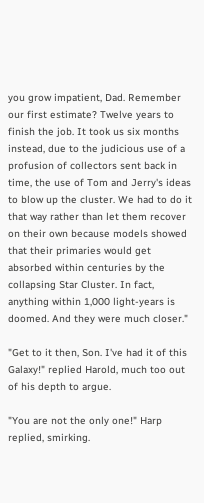you grow impatient, Dad. Remember our first estimate? Twelve years to finish the job. It took us six months instead, due to the judicious use of a profusion of collectors sent back in time, the use of Tom and Jerry's ideas to blow up the cluster. We had to do it that way rather than let them recover on their own because models showed that their primaries would get absorbed within centuries by the collapsing Star Cluster. In fact, anything within 1,000 light-years is doomed. And they were much closer."

"Get to it then, Son. I've had it of this Galaxy!" replied Harold, much too out of his depth to argue.

"You are not the only one!" Harp replied, smirking.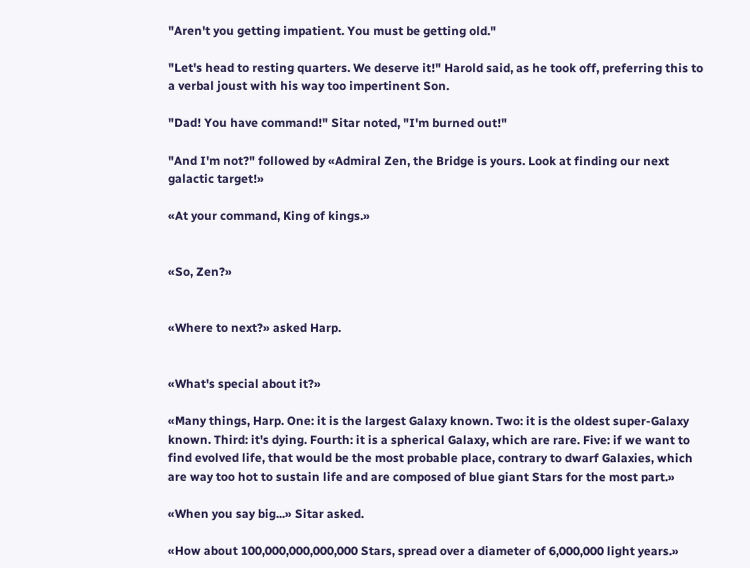"Aren't you getting impatient. You must be getting old."

"Let's head to resting quarters. We deserve it!" Harold said, as he took off, preferring this to a verbal joust with his way too impertinent Son.

"Dad! You have command!" Sitar noted, "I'm burned out!"

"And I'm not?" followed by «Admiral Zen, the Bridge is yours. Look at finding our next galactic target!»

«At your command, King of kings.»


«So, Zen?»


«Where to next?» asked Harp.


«What's special about it?»

«Many things, Harp. One: it is the largest Galaxy known. Two: it is the oldest super-Galaxy known. Third: it's dying. Fourth: it is a spherical Galaxy, which are rare. Five: if we want to find evolved life, that would be the most probable place, contrary to dwarf Galaxies, which are way too hot to sustain life and are composed of blue giant Stars for the most part.»

«When you say big...» Sitar asked.

«How about 100,000,000,000,000 Stars, spread over a diameter of 6,000,000 light years.»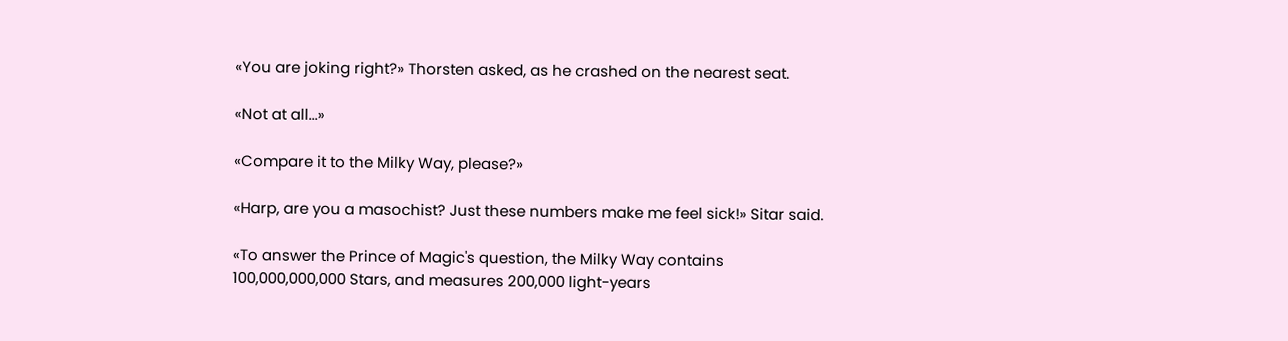«You are joking right?» Thorsten asked, as he crashed on the nearest seat.

«Not at all...»

«Compare it to the Milky Way, please?»

«Harp, are you a masochist? Just these numbers make me feel sick!» Sitar said.

«To answer the Prince of Magic's question, the Milky Way contains 100,000,000,000 Stars, and measures 200,000 light-years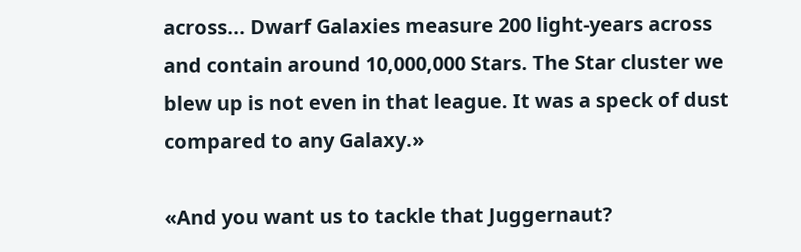across... Dwarf Galaxies measure 200 light-years across and contain around 10,000,000 Stars. The Star cluster we blew up is not even in that league. It was a speck of dust compared to any Galaxy.»

«And you want us to tackle that Juggernaut?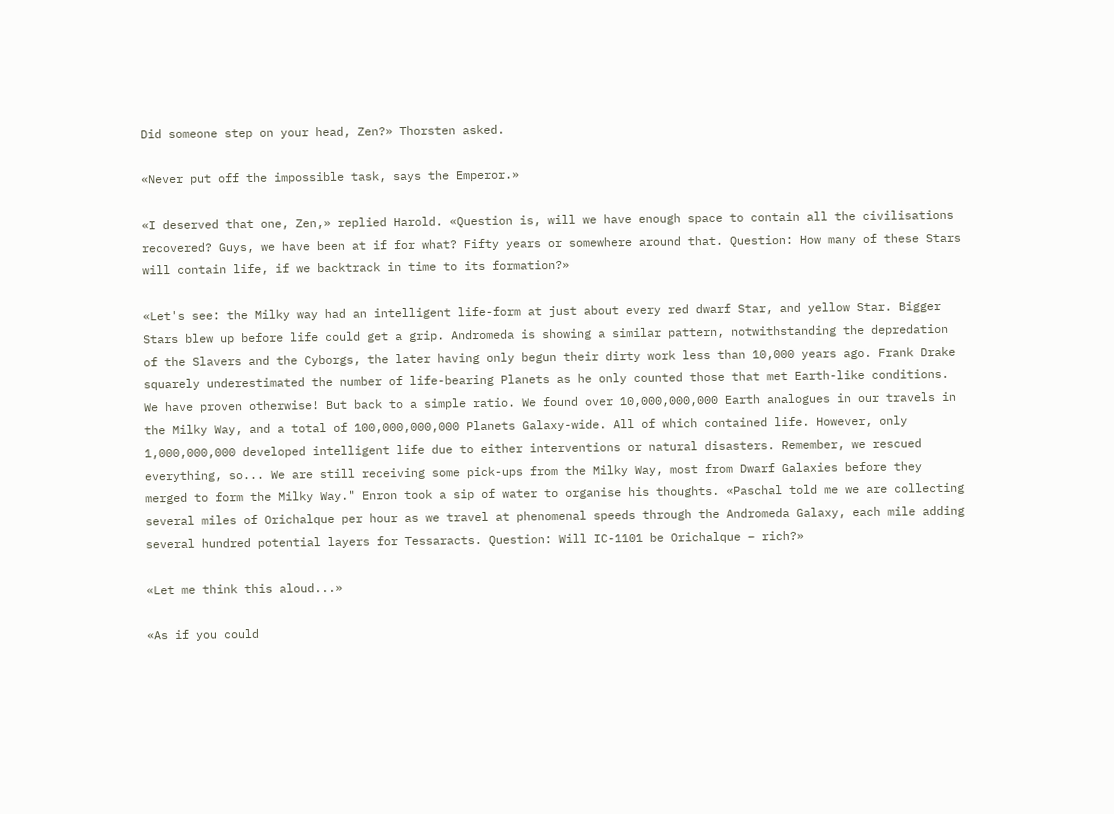Did someone step on your head, Zen?» Thorsten asked.

«Never put off the impossible task, says the Emperor.»

«I deserved that one, Zen,» replied Harold. «Question is, will we have enough space to contain all the civilisations recovered? Guys, we have been at if for what? Fifty years or somewhere around that. Question: How many of these Stars will contain life, if we backtrack in time to its formation?»

«Let's see: the Milky way had an intelligent life-form at just about every red dwarf Star, and yellow Star. Bigger Stars blew up before life could get a grip. Andromeda is showing a similar pattern, notwithstanding the depredation of the Slavers and the Cyborgs, the later having only begun their dirty work less than 10,000 years ago. Frank Drake squarely underestimated the number of life-bearing Planets as he only counted those that met Earth-like conditions. We have proven otherwise! But back to a simple ratio. We found over 10,000,000,000 Earth analogues in our travels in the Milky Way, and a total of 100,000,000,000 Planets Galaxy-wide. All of which contained life. However, only 1,000,000,000 developed intelligent life due to either interventions or natural disasters. Remember, we rescued everything, so... We are still receiving some pick-ups from the Milky Way, most from Dwarf Galaxies before they merged to form the Milky Way." Enron took a sip of water to organise his thoughts. «Paschal told me we are collecting several miles of Orichalque per hour as we travel at phenomenal speeds through the Andromeda Galaxy, each mile adding several hundred potential layers for Tessaracts. Question: Will IC-1101 be Orichalque – rich?»

«Let me think this aloud...»

«As if you could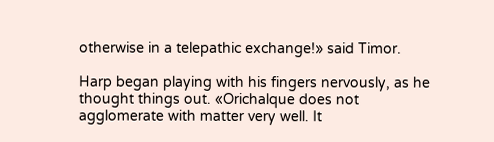otherwise in a telepathic exchange!» said Timor.

Harp began playing with his fingers nervously, as he thought things out. «Orichalque does not agglomerate with matter very well. It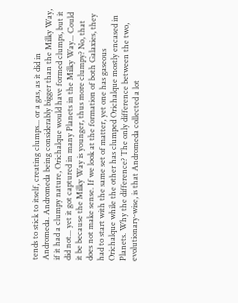tends to stick to itself, creating clumps... or a gas, as it did in Andromeda. Andromeda being considerably bigger than the Milky Way, if it had a clumpy nature, Orichalque would have formed clumps, but it did not... yet it got captured in many Planets in the Milky Way... Could it be because the Milky Way is younger, thus more clumpy? No, that does not make sense. If we look at the formation of both Galaxies, they had to start with the same set of matter, yet one has gaseous Orichalque while the other has clumped Orichalque mostly encased in Planets. Why the difference? The only difference between the two, evolutionary-wise, is that Andromeda collected a lot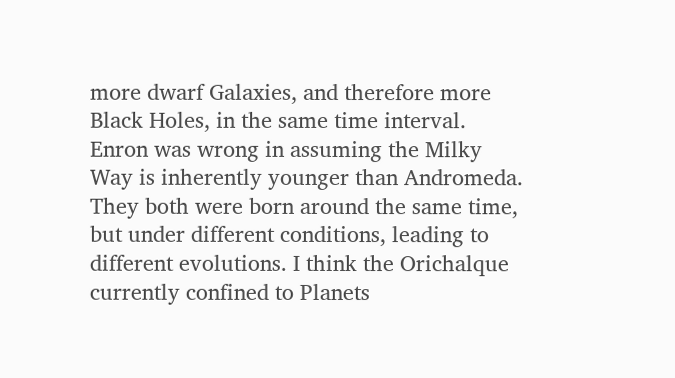more dwarf Galaxies, and therefore more Black Holes, in the same time interval. Enron was wrong in assuming the Milky Way is inherently younger than Andromeda. They both were born around the same time, but under different conditions, leading to different evolutions. I think the Orichalque currently confined to Planets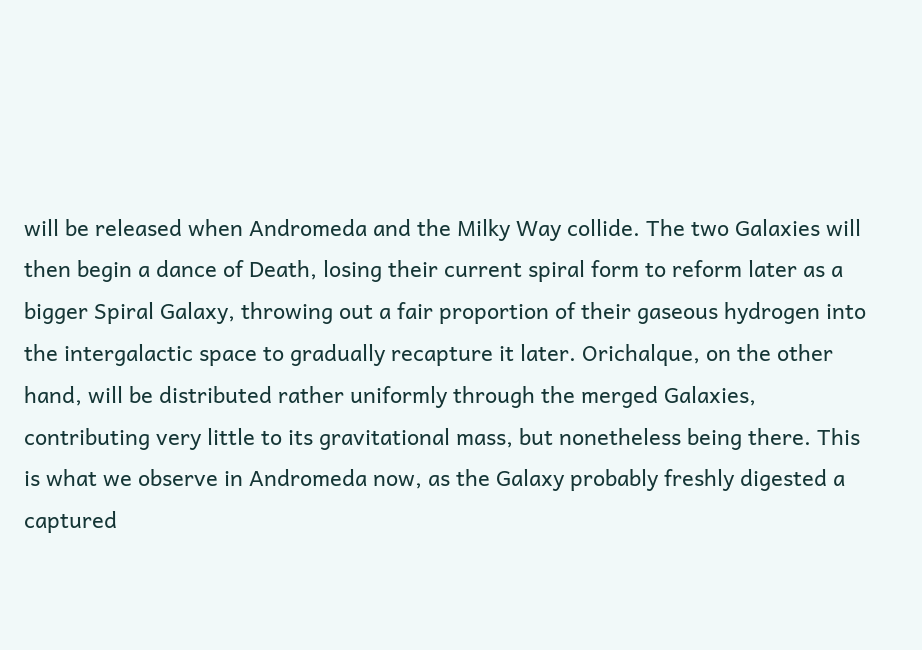will be released when Andromeda and the Milky Way collide. The two Galaxies will then begin a dance of Death, losing their current spiral form to reform later as a bigger Spiral Galaxy, throwing out a fair proportion of their gaseous hydrogen into the intergalactic space to gradually recapture it later. Orichalque, on the other hand, will be distributed rather uniformly through the merged Galaxies, contributing very little to its gravitational mass, but nonetheless being there. This is what we observe in Andromeda now, as the Galaxy probably freshly digested a captured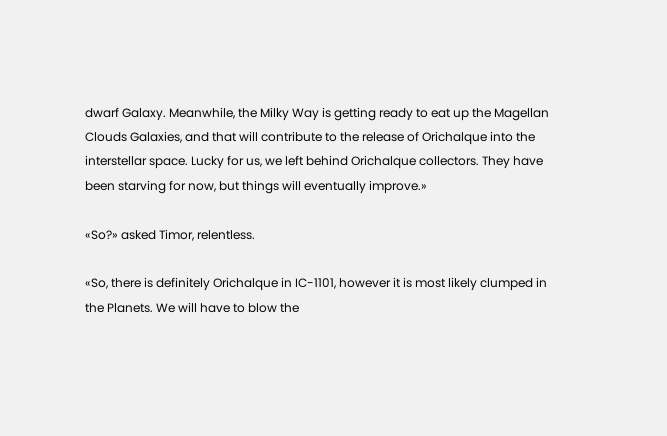dwarf Galaxy. Meanwhile, the Milky Way is getting ready to eat up the Magellan Clouds Galaxies, and that will contribute to the release of Orichalque into the interstellar space. Lucky for us, we left behind Orichalque collectors. They have been starving for now, but things will eventually improve.»

«So?» asked Timor, relentless.

«So, there is definitely Orichalque in IC-1101, however it is most likely clumped in the Planets. We will have to blow the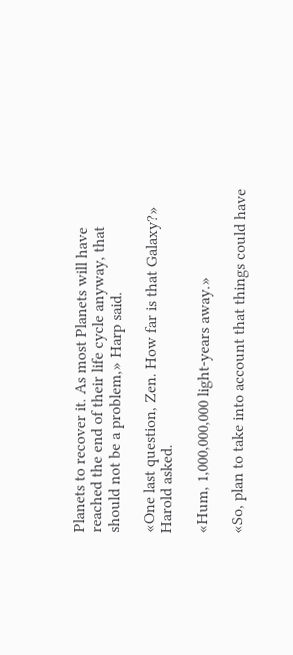Planets to recover it. As most Planets will have reached the end of their life cycle anyway, that should not be a problem,» Harp said.

«One last question, Zen. How far is that Galaxy?» Harold asked.

«Hum, 1,000,000,000 light-years away.»

«So, plan to take into account that things could have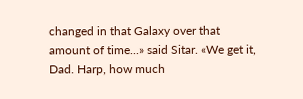changed in that Galaxy over that amount of time...» said Sitar. «We get it, Dad. Harp, how much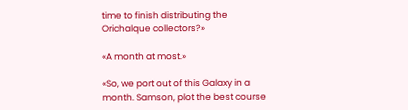time to finish distributing the Orichalque collectors?»

«A month at most.»

«So, we port out of this Galaxy in a month. Samson, plot the best course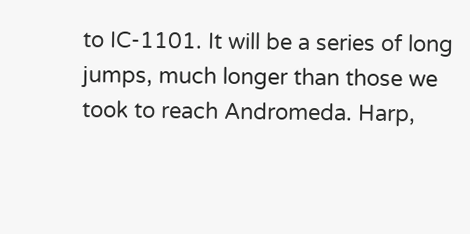to IC-1101. It will be a series of long jumps, much longer than those we took to reach Andromeda. Harp,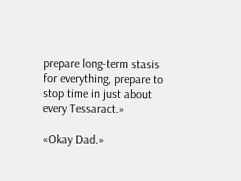prepare long-term stasis for everything, prepare to stop time in just about every Tessaract.»

«Okay Dad.»